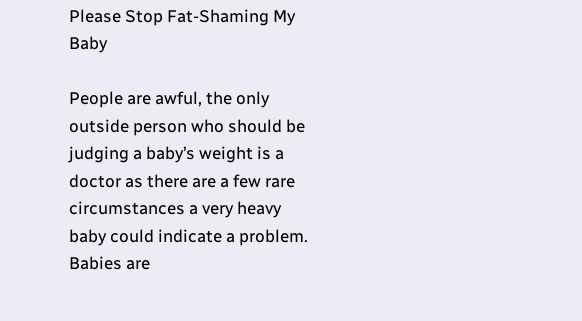Please Stop Fat-Shaming My Baby

People are awful, the only outside person who should be judging a baby’s weight is a doctor as there are a few rare circumstances a very heavy baby could indicate a problem. Babies are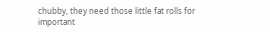chubby, they need those little fat rolls for important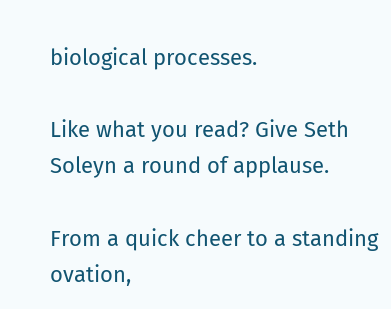biological processes.

Like what you read? Give Seth Soleyn a round of applause.

From a quick cheer to a standing ovation,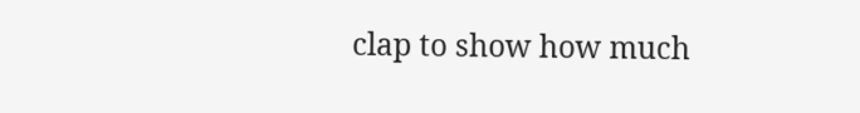clap to show how much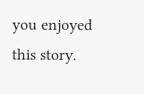you enjoyed this story.